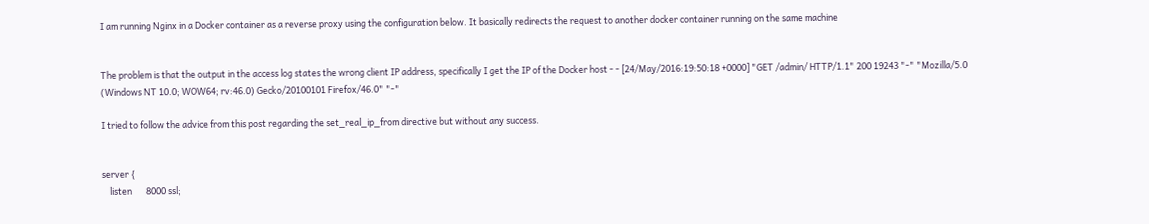I am running Nginx in a Docker container as a reverse proxy using the configuration below. It basically redirects the request to another docker container running on the same machine


The problem is that the output in the access log states the wrong client IP address, specifically I get the IP of the Docker host - - [24/May/2016:19:50:18 +0000] "GET /admin/ HTTP/1.1" 200 19243 "-" "Mozilla/5.0 (Windows NT 10.0; WOW64; rv:46.0) Gecko/20100101 Firefox/46.0" "-"

I tried to follow the advice from this post regarding the set_real_ip_from directive but without any success.


server {
    listen       8000 ssl;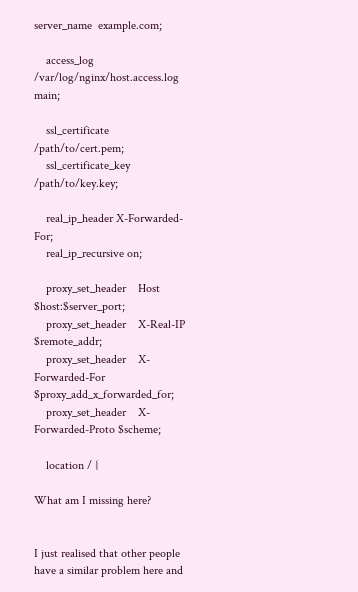server_name  example.com;

    access_log  /var/log/nginx/host.access.log  main;

    ssl_certificate     /path/to/cert.pem;
    ssl_certificate_key /path/to/key.key;

    real_ip_header X-Forwarded-For;
    real_ip_recursive on;

    proxy_set_header    Host $host:$server_port;
    proxy_set_header    X-Real-IP $remote_addr;
    proxy_set_header    X-Forwarded-For $proxy_add_x_forwarded_for;
    proxy_set_header    X-Forwarded-Proto $scheme;

    location / {

What am I missing here?


I just realised that other people have a similar problem here and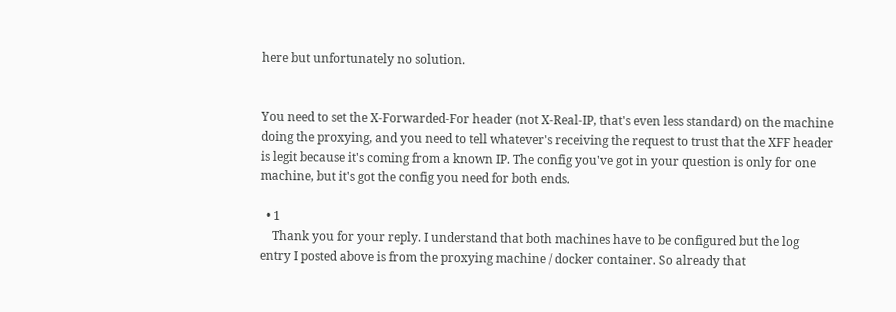here but unfortunately no solution.


You need to set the X-Forwarded-For header (not X-Real-IP, that's even less standard) on the machine doing the proxying, and you need to tell whatever's receiving the request to trust that the XFF header is legit because it's coming from a known IP. The config you've got in your question is only for one machine, but it's got the config you need for both ends.

  • 1
    Thank you for your reply. I understand that both machines have to be configured but the log entry I posted above is from the proxying machine / docker container. So already that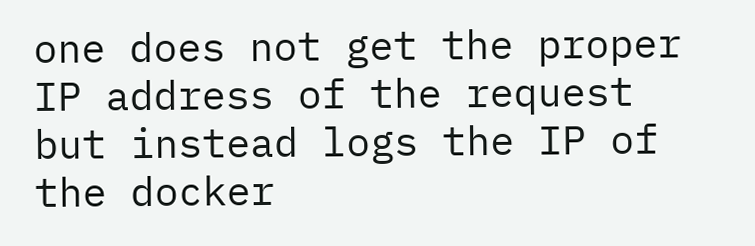one does not get the proper IP address of the request but instead logs the IP of the docker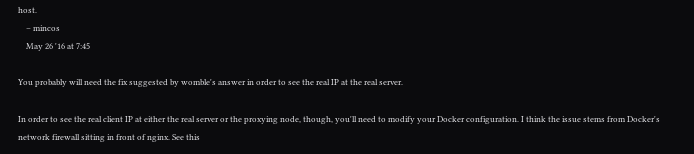host.
    – mincos
    May 26 '16 at 7:45

You probably will need the fix suggested by womble's answer in order to see the real IP at the real server.

In order to see the real client IP at either the real server or the proxying node, though, you'll need to modify your Docker configuration. I think the issue stems from Docker's network firewall sitting in front of nginx. See this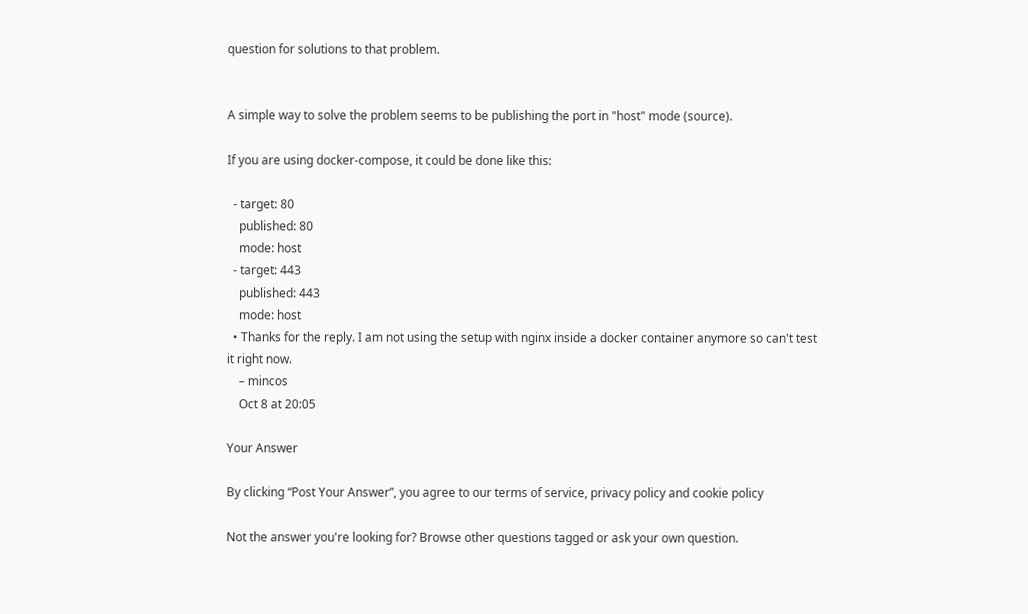question for solutions to that problem.


A simple way to solve the problem seems to be publishing the port in "host" mode (source).

If you are using docker-compose, it could be done like this:

  - target: 80
    published: 80
    mode: host
  - target: 443
    published: 443
    mode: host
  • Thanks for the reply. I am not using the setup with nginx inside a docker container anymore so can't test it right now.
    – mincos
    Oct 8 at 20:05

Your Answer

By clicking “Post Your Answer”, you agree to our terms of service, privacy policy and cookie policy

Not the answer you're looking for? Browse other questions tagged or ask your own question.